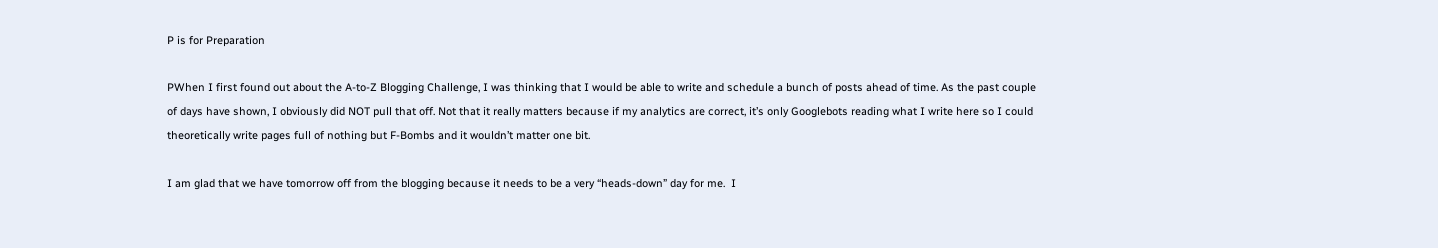P is for Preparation

PWhen I first found out about the A-to-Z Blogging Challenge, I was thinking that I would be able to write and schedule a bunch of posts ahead of time. As the past couple of days have shown, I obviously did NOT pull that off. Not that it really matters because if my analytics are correct, it’s only Googlebots reading what I write here so I could theoretically write pages full of nothing but F-Bombs and it wouldn’t matter one bit.

I am glad that we have tomorrow off from the blogging because it needs to be a very “heads-down” day for me.  I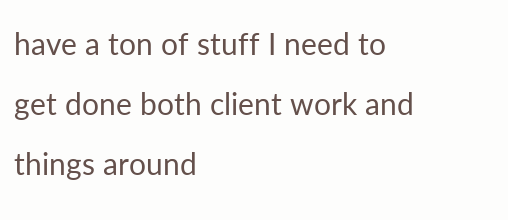have a ton of stuff I need to get done both client work and things around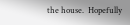the house.  Hopefully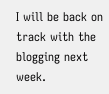I will be back on track with the blogging next week.